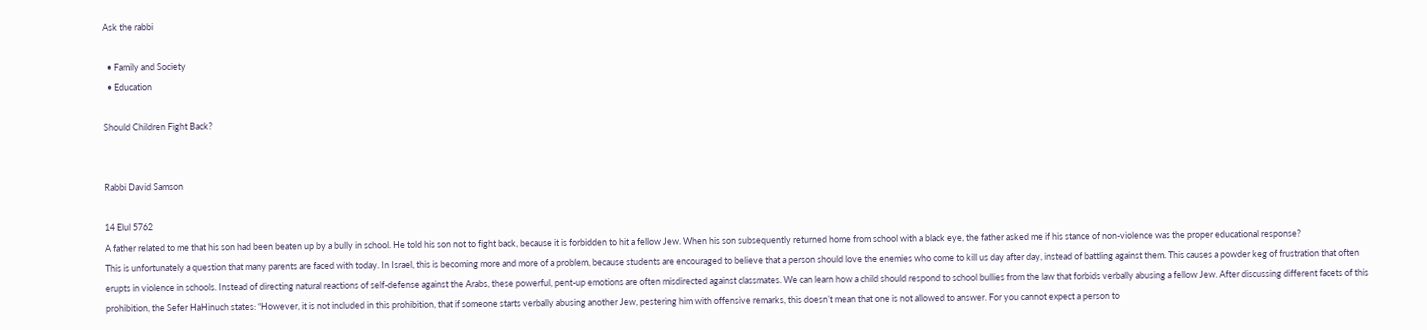Ask the rabbi

  • Family and Society
  • Education

Should Children Fight Back?


Rabbi David Samson

14 Elul 5762
A father related to me that his son had been beaten up by a bully in school. He told his son not to fight back, because it is forbidden to hit a fellow Jew. When his son subsequently returned home from school with a black eye, the father asked me if his stance of non-violence was the proper educational response?
This is unfortunately a question that many parents are faced with today. In Israel, this is becoming more and more of a problem, because students are encouraged to believe that a person should love the enemies who come to kill us day after day, instead of battling against them. This causes a powder keg of frustration that often erupts in violence in schools. Instead of directing natural reactions of self-defense against the Arabs, these powerful, pent-up emotions are often misdirected against classmates. We can learn how a child should respond to school bullies from the law that forbids verbally abusing a fellow Jew. After discussing different facets of this prohibition, the Sefer HaHinuch states: “However, it is not included in this prohibition, that if someone starts verbally abusing another Jew, pestering him with offensive remarks, this doesn’t mean that one is not allowed to answer. For you cannot expect a person to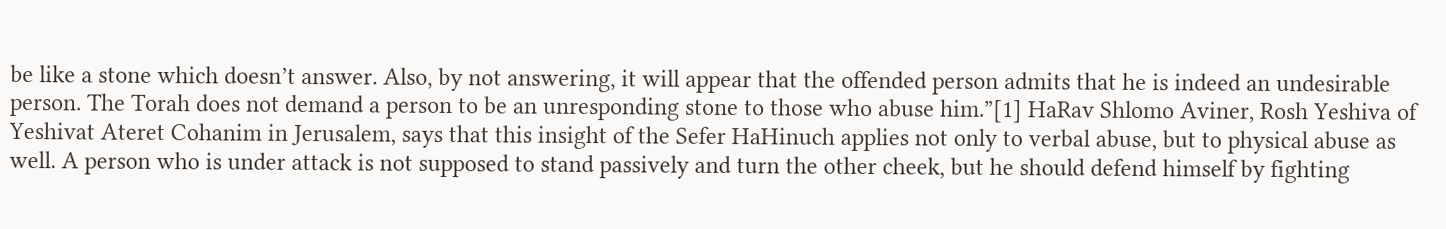be like a stone which doesn’t answer. Also, by not answering, it will appear that the offended person admits that he is indeed an undesirable person. The Torah does not demand a person to be an unresponding stone to those who abuse him.”[1] HaRav Shlomo Aviner, Rosh Yeshiva of Yeshivat Ateret Cohanim in Jerusalem, says that this insight of the Sefer HaHinuch applies not only to verbal abuse, but to physical abuse as well. A person who is under attack is not supposed to stand passively and turn the other cheek, but he should defend himself by fighting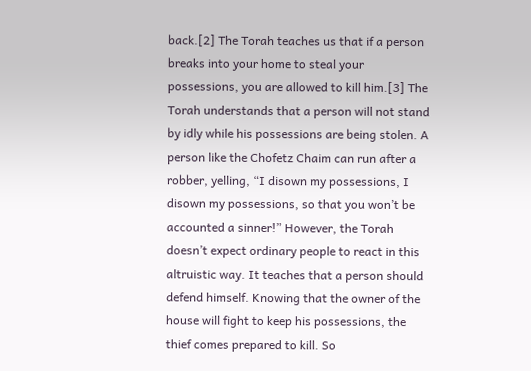back.[2] The Torah teaches us that if a person breaks into your home to steal your possessions, you are allowed to kill him.[3] The Torah understands that a person will not stand by idly while his possessions are being stolen. A person like the Chofetz Chaim can run after a robber, yelling, “I disown my possessions, I disown my possessions, so that you won’t be accounted a sinner!” However, the Torah doesn’t expect ordinary people to react in this altruistic way. It teaches that a person should defend himself. Knowing that the owner of the house will fight to keep his possessions, the thief comes prepared to kill. So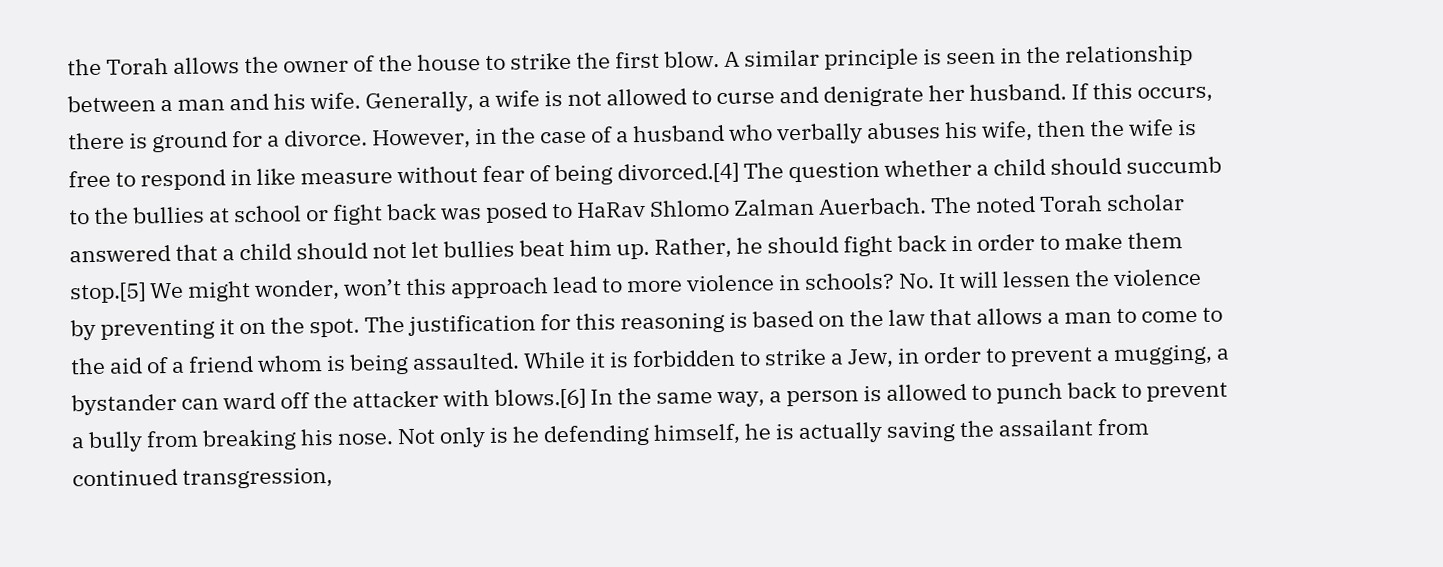the Torah allows the owner of the house to strike the first blow. A similar principle is seen in the relationship between a man and his wife. Generally, a wife is not allowed to curse and denigrate her husband. If this occurs, there is ground for a divorce. However, in the case of a husband who verbally abuses his wife, then the wife is free to respond in like measure without fear of being divorced.[4] The question whether a child should succumb to the bullies at school or fight back was posed to HaRav Shlomo Zalman Auerbach. The noted Torah scholar answered that a child should not let bullies beat him up. Rather, he should fight back in order to make them stop.[5] We might wonder, won’t this approach lead to more violence in schools? No. It will lessen the violence by preventing it on the spot. The justification for this reasoning is based on the law that allows a man to come to the aid of a friend whom is being assaulted. While it is forbidden to strike a Jew, in order to prevent a mugging, a bystander can ward off the attacker with blows.[6] In the same way, a person is allowed to punch back to prevent a bully from breaking his nose. Not only is he defending himself, he is actually saving the assailant from continued transgression,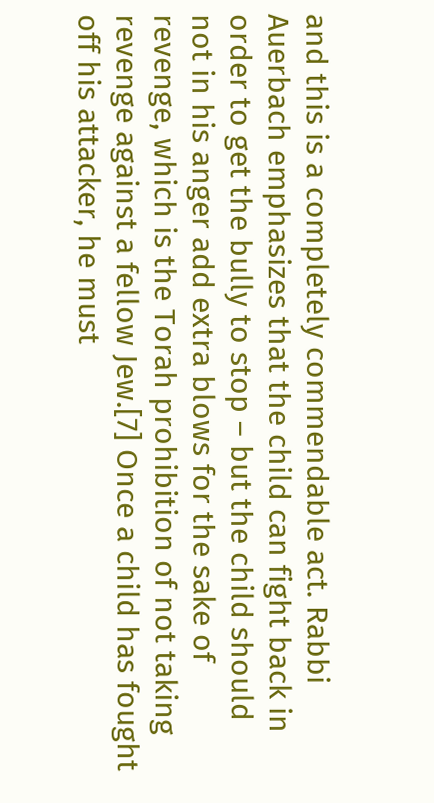and this is a completely commendable act. Rabbi Auerbach emphasizes that the child can fight back in order to get the bully to stop – but the child should not in his anger add extra blows for the sake of revenge, which is the Torah prohibition of not taking revenge against a fellow Jew.[7] Once a child has fought off his attacker, he must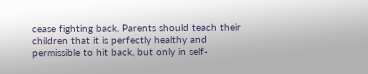cease fighting back. Parents should teach their children that it is perfectly healthy and permissible to hit back, but only in self-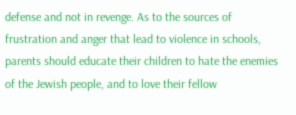defense and not in revenge. As to the sources of frustration and anger that lead to violence in schools, parents should educate their children to hate the enemies of the Jewish people, and to love their fellow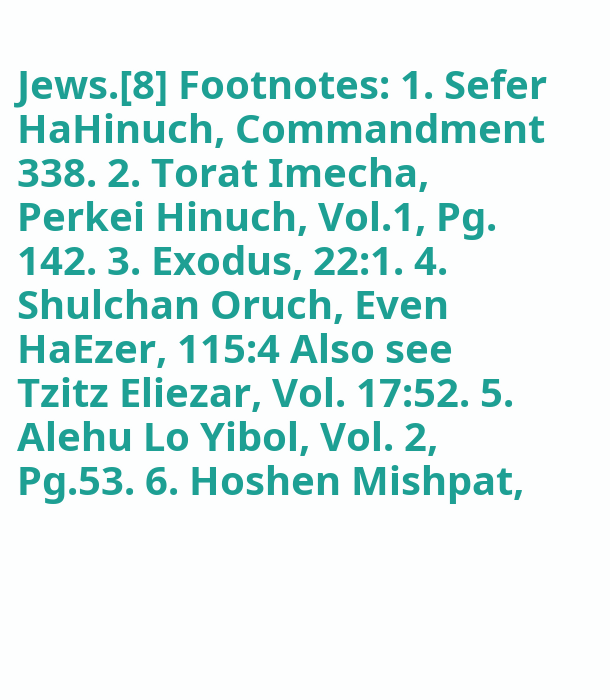Jews.[8] Footnotes: 1. Sefer HaHinuch, Commandment 338. 2. Torat Imecha, Perkei Hinuch, Vol.1, Pg. 142. 3. Exodus, 22:1. 4. Shulchan Oruch, Even HaEzer, 115:4 Also see Tzitz Eliezar, Vol. 17:52. 5. Alehu Lo Yibol, Vol. 2, Pg.53. 6. Hoshen Mishpat,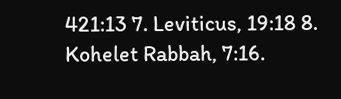421:13 7. Leviticus, 19:18 8. Kohelet Rabbah, 7:16.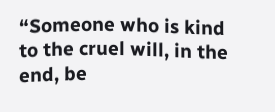“Someone who is kind to the cruel will, in the end, be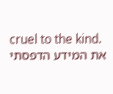cruel to the kind.
את המידע הדפסתי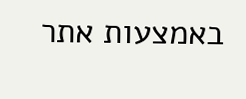באמצעות אתר